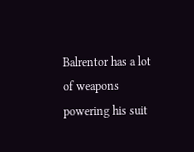Balrentor has a lot of weapons powering his suit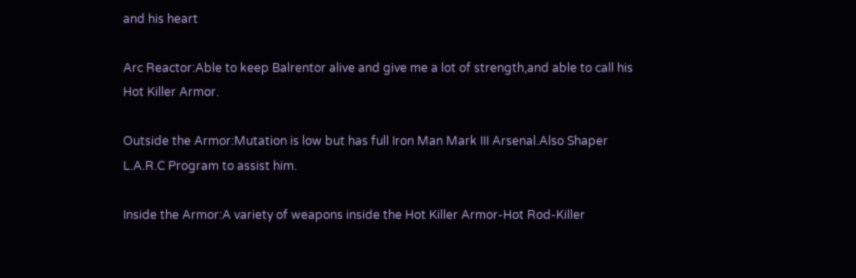and his heart

Arc Reactor:Able to keep Balrentor alive and give me a lot of strength,and able to call his Hot Killer Armor.

Outside the Armor:Mutation is low but has full Iron Man Mark III Arsenal.Also Shaper L.A.R.C Program to assist him.

Inside the Armor:A variety of weapons inside the Hot Killer Armor-Hot Rod-Killer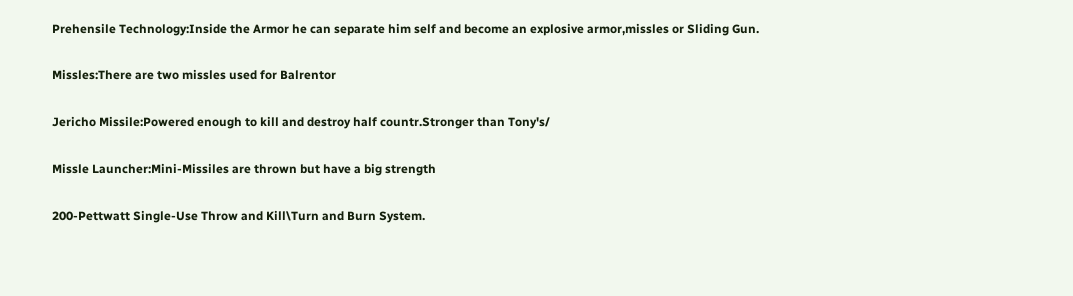Prehensile Technology:Inside the Armor he can separate him self and become an explosive armor,missles or Sliding Gun.

Missles:There are two missles used for Balrentor

Jericho Missile:Powered enough to kill and destroy half countr.Stronger than Tony's/

Missle Launcher:Mini-Missiles are thrown but have a big strength

200-Pettwatt Single-Use Throw and Kill\Turn and Burn System.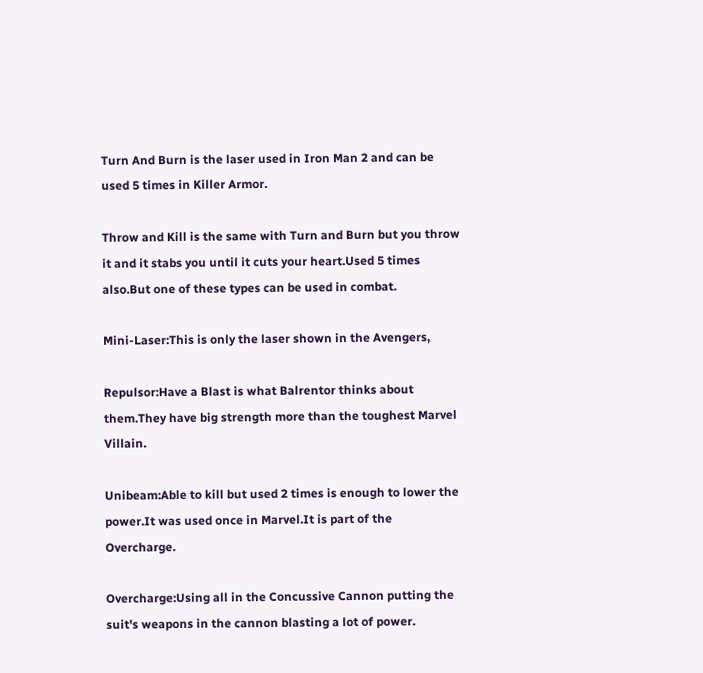Turn And Burn is the laser used in Iron Man 2 and can be used 5 times in Killer Armor.

Throw and Kill is the same with Turn and Burn but you throw it and it stabs you until it cuts your heart.Used 5 times also.But one of these types can be used in combat.

Mini-Laser:This is only the laser shown in the Avengers,

Repulsor:Have a Blast is what Balrentor thinks about them.They have big strength more than the toughest Marvel Villain.

Unibeam:Able to kill but used 2 times is enough to lower the power.It was used once in Marvel.It is part of the Overcharge.

Overcharge:Using all in the Concussive Cannon putting the suit's weapons in the cannon blasting a lot of power.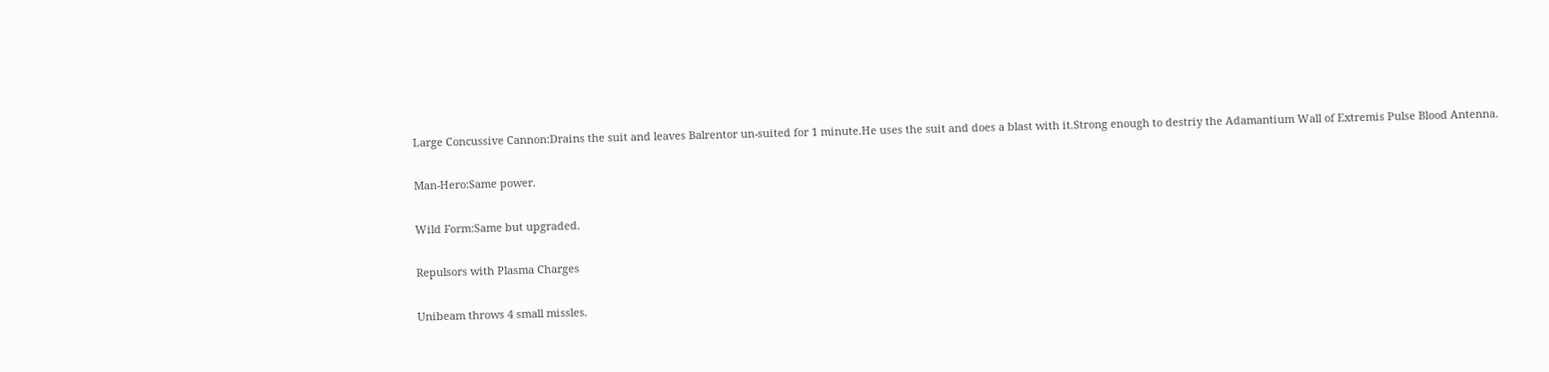Large Concussive Cannon:Drains the suit and leaves Balrentor un-suited for 1 minute.He uses the suit and does a blast with it.Strong enough to destriy the Adamantium Wall of Extremis Pulse Blood Antenna.

Man-Hero:Same power.

Wild Form:Same but upgraded.

Repulsors with Plasma Charges

Unibeam throws 4 small missles.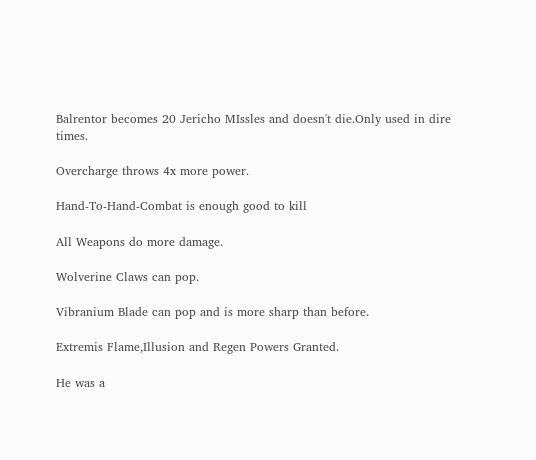Balrentor becomes 20 Jericho MIssles and doesn't die.Only used in dire times.

Overcharge throws 4x more power.

Hand-To-Hand-Combat is enough good to kill

All Weapons do more damage.

Wolverine Claws can pop.

Vibranium Blade can pop and is more sharp than before.

Extremis Flame,Illusion and Regen Powers Granted.

He was a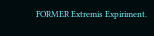FORMER Extremis Expiriment.